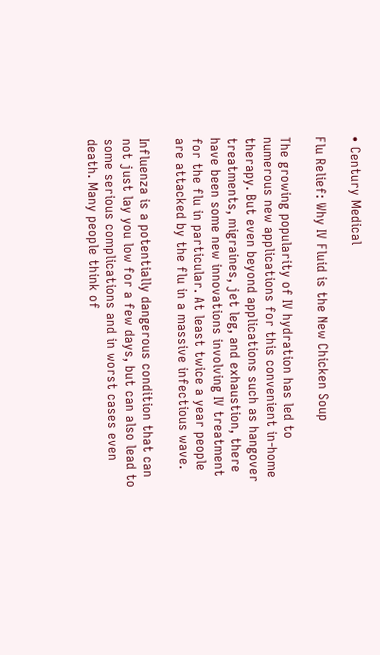• Century Medical

Flu Relief: Why IV Fluid is the New Chicken Soup

The growing popularity of IV hydration has led to numerous new applications for this convenient in-home therapy. But even beyond applications such as hangover treatments, migraines, jet leg, and exhaustion, there have been some new innovations involving IV treatment for the flu in particular. At least twice a year people are attacked by the flu in a massive infectious wave.

Influenza is a potentially dangerous condition that can not just lay you low for a few days, but can also lead to some serious complications and in worst cases even death. Many people think of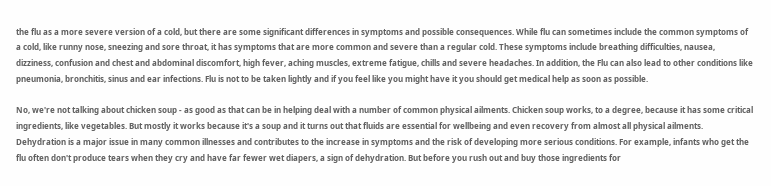the flu as a more severe version of a cold, but there are some significant differences in symptoms and possible consequences. While flu can sometimes include the common symptoms of a cold, like runny nose, sneezing and sore throat, it has symptoms that are more common and severe than a regular cold. These symptoms include breathing difficulties, nausea, dizziness, confusion and chest and abdominal discomfort, high fever, aching muscles, extreme fatigue, chills and severe headaches. In addition, the Flu can also lead to other conditions like pneumonia, bronchitis, sinus and ear infections. Flu is not to be taken lightly and if you feel like you might have it you should get medical help as soon as possible.

No, we're not talking about chicken soup - as good as that can be in helping deal with a number of common physical ailments. Chicken soup works, to a degree, because it has some critical ingredients, like vegetables. But mostly it works because it's a soup and it turns out that fluids are essential for wellbeing and even recovery from almost all physical ailments. Dehydration is a major issue in many common illnesses and contributes to the increase in symptoms and the risk of developing more serious conditions. For example, infants who get the flu often don't produce tears when they cry and have far fewer wet diapers, a sign of dehydration. But before you rush out and buy those ingredients for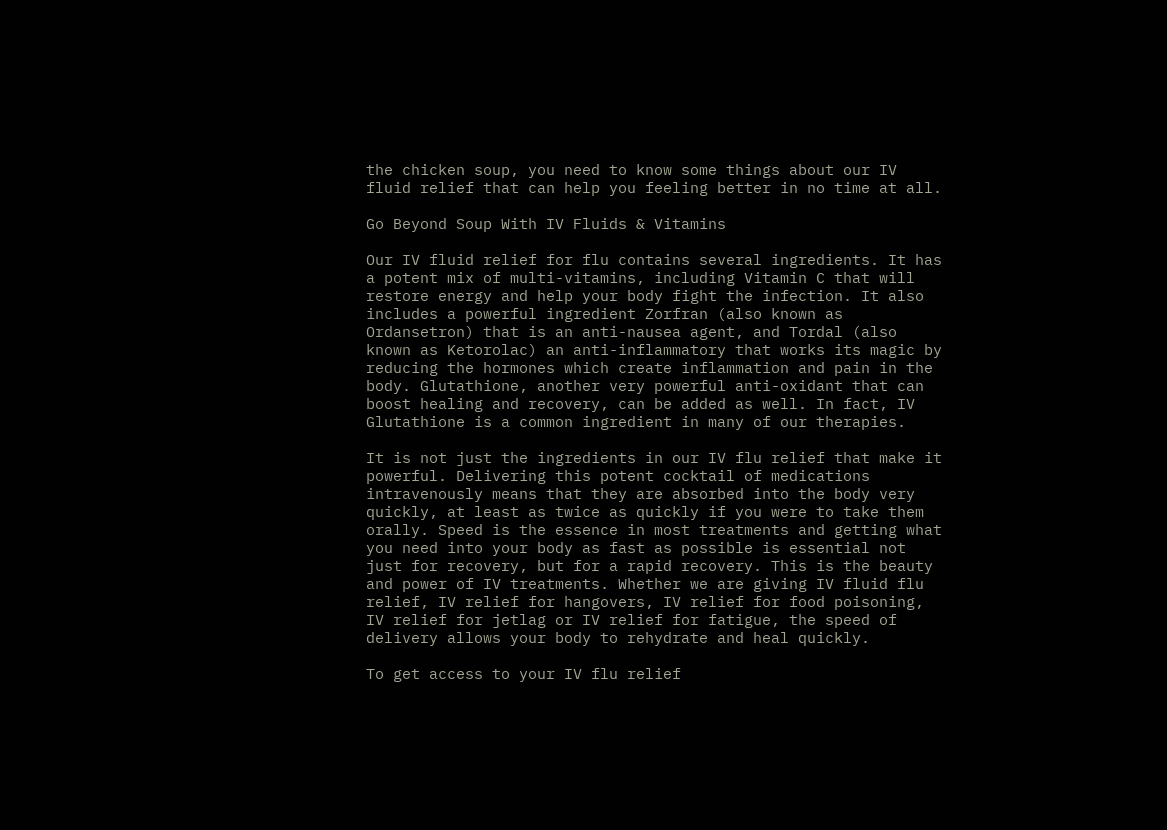the chicken soup, you need to know some things about our IV fluid relief that can help you feeling better in no time at all.

Go Beyond Soup With IV Fluids & Vitamins

Our IV fluid relief for flu contains several ingredients. It has a potent mix of multi-vitamins, including Vitamin C that will restore energy and help your body fight the infection. It also includes a powerful ingredient Zorfran (also known as Ordansetron) that is an anti-nausea agent, and Tordal (also known as Ketorolac) an anti-inflammatory that works its magic by reducing the hormones which create inflammation and pain in the body. Glutathione, another very powerful anti-oxidant that can boost healing and recovery, can be added as well. In fact, IV Glutathione is a common ingredient in many of our therapies.

It is not just the ingredients in our IV flu relief that make it powerful. Delivering this potent cocktail of medications intravenously means that they are absorbed into the body very quickly, at least as twice as quickly if you were to take them orally. Speed is the essence in most treatments and getting what you need into your body as fast as possible is essential not just for recovery, but for a rapid recovery. This is the beauty and power of IV treatments. Whether we are giving IV fluid flu relief, IV relief for hangovers, IV relief for food poisoning, IV relief for jetlag or IV relief for fatigue, the speed of delivery allows your body to rehydrate and heal quickly.

To get access to your IV flu relief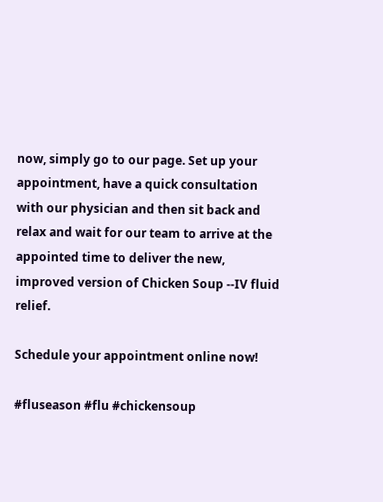now, simply go to our page. Set up your appointment, have a quick consultation with our physician and then sit back and relax and wait for our team to arrive at the appointed time to deliver the new, improved version of Chicken Soup --IV fluid relief.

Schedule your appointment online now!

#fluseason #flu #chickensoup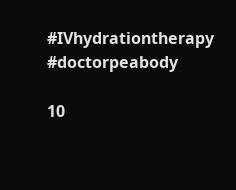#IVhydrationtherapy #doctorpeabody

10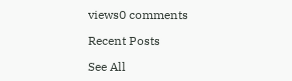views0 comments

Recent Posts

See All